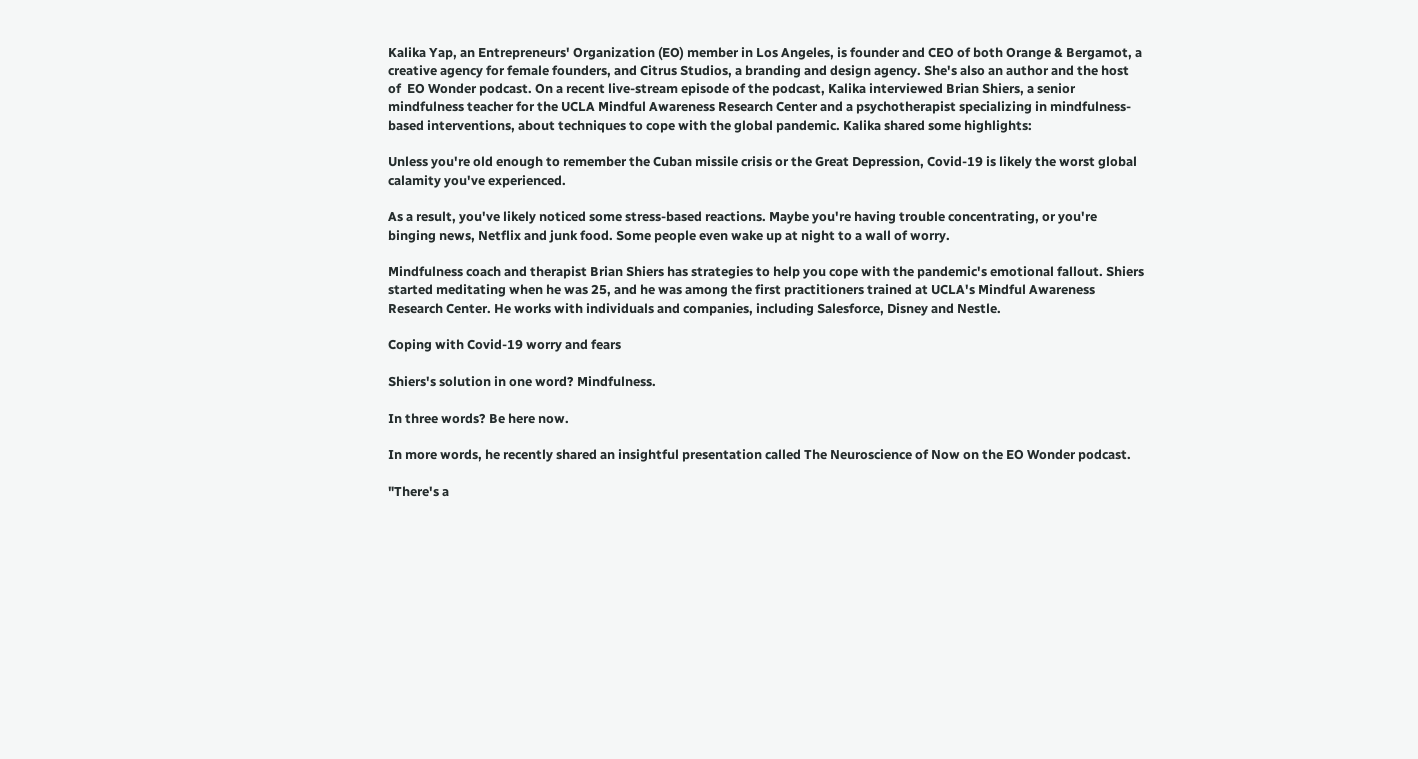Kalika Yap, an Entrepreneurs' Organization (EO) member in Los Angeles, is founder and CEO of both Orange & Bergamot, a creative agency for female founders, and Citrus Studios, a branding and design agency. She's also an author and the host of  EO Wonder podcast. On a recent live-stream episode of the podcast, Kalika interviewed Brian Shiers, a senior mindfulness teacher for the UCLA Mindful Awareness Research Center and a psychotherapist specializing in mindfulness-based interventions, about techniques to cope with the global pandemic. Kalika shared some highlights:

Unless you're old enough to remember the Cuban missile crisis or the Great Depression, Covid-19 is likely the worst global calamity you've experienced.

As a result, you've likely noticed some stress-based reactions. Maybe you're having trouble concentrating, or you're binging news, Netflix and junk food. Some people even wake up at night to a wall of worry.

Mindfulness coach and therapist Brian Shiers has strategies to help you cope with the pandemic's emotional fallout. Shiers started meditating when he was 25, and he was among the first practitioners trained at UCLA's Mindful Awareness Research Center. He works with individuals and companies, including Salesforce, Disney and Nestle.

Coping with Covid-19 worry and fears

Shiers's solution in one word? Mindfulness.

In three words? Be here now.

In more words, he recently shared an insightful presentation called The Neuroscience of Now on the EO Wonder podcast.

"There's a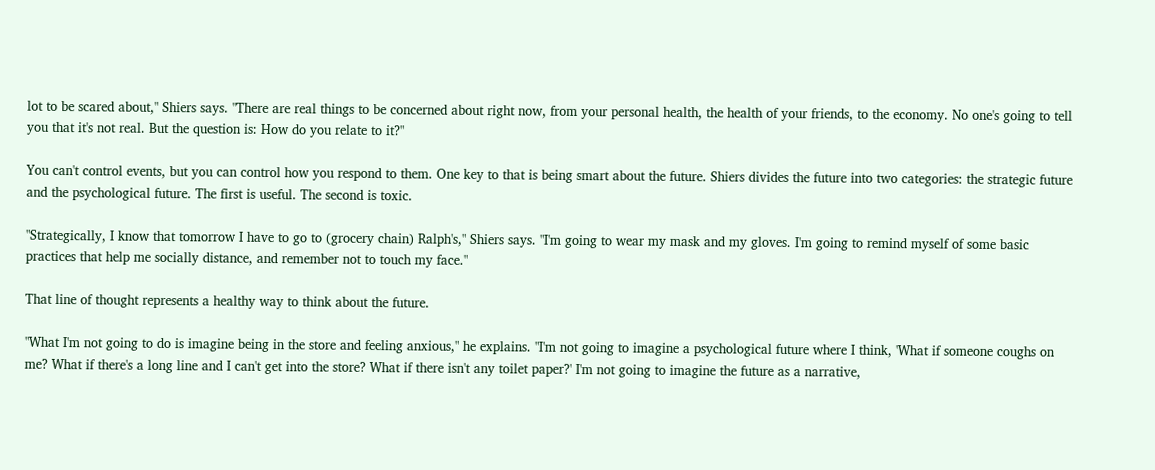lot to be scared about," Shiers says. "There are real things to be concerned about right now, from your personal health, the health of your friends, to the economy. No one's going to tell you that it's not real. But the question is: How do you relate to it?"

You can't control events, but you can control how you respond to them. One key to that is being smart about the future. Shiers divides the future into two categories: the strategic future and the psychological future. The first is useful. The second is toxic.

"Strategically, I know that tomorrow I have to go to (grocery chain) Ralph's," Shiers says. "I'm going to wear my mask and my gloves. I'm going to remind myself of some basic practices that help me socially distance, and remember not to touch my face."

That line of thought represents a healthy way to think about the future.

"What I'm not going to do is imagine being in the store and feeling anxious," he explains. "I'm not going to imagine a psychological future where I think, 'What if someone coughs on me? What if there's a long line and I can't get into the store? What if there isn't any toilet paper?' I'm not going to imagine the future as a narrative,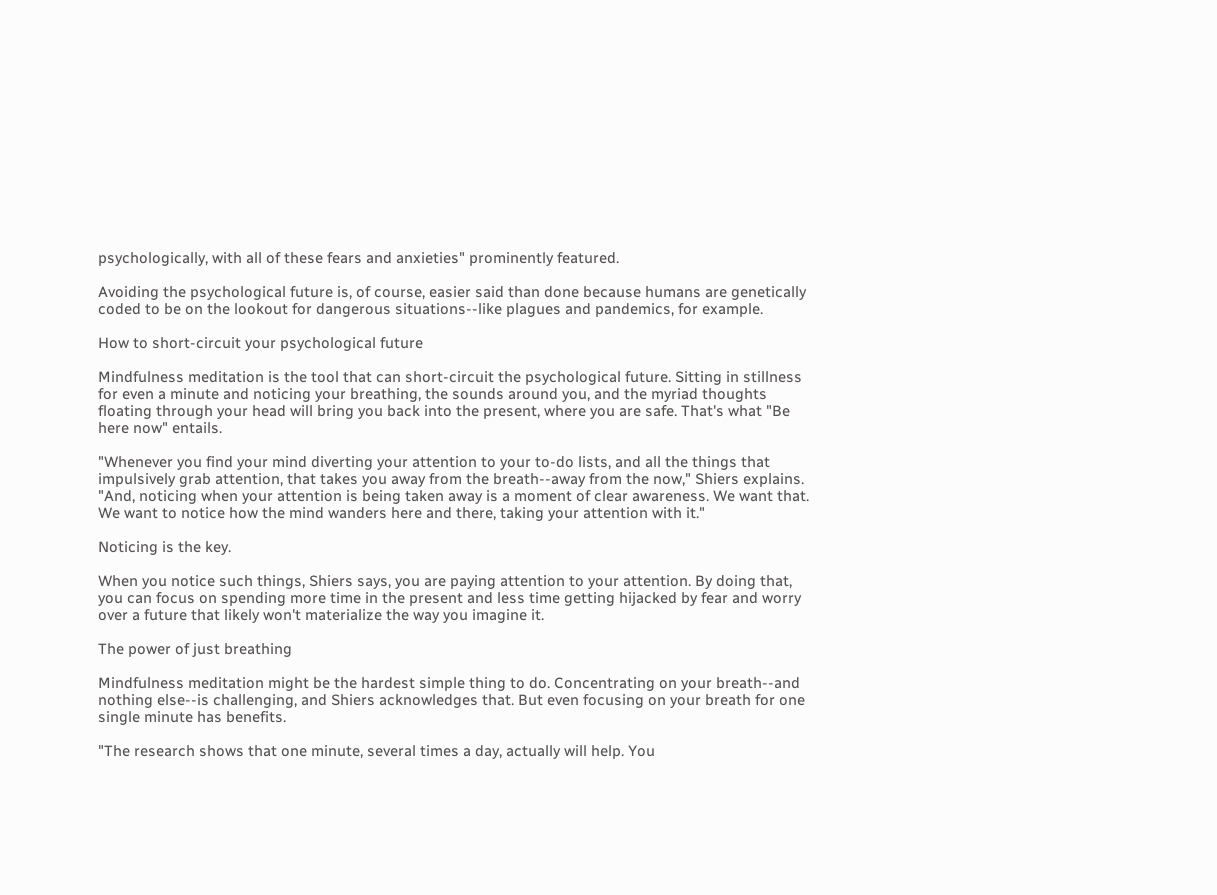psychologically, with all of these fears and anxieties" prominently featured.

Avoiding the psychological future is, of course, easier said than done because humans are genetically coded to be on the lookout for dangerous situations--like plagues and pandemics, for example.

How to short-circuit your psychological future

Mindfulness meditation is the tool that can short-circuit the psychological future. Sitting in stillness for even a minute and noticing your breathing, the sounds around you, and the myriad thoughts floating through your head will bring you back into the present, where you are safe. That's what "Be here now" entails.

"Whenever you find your mind diverting your attention to your to-do lists, and all the things that impulsively grab attention, that takes you away from the breath--away from the now," Shiers explains. "And, noticing when your attention is being taken away is a moment of clear awareness. We want that. We want to notice how the mind wanders here and there, taking your attention with it."

Noticing is the key.

When you notice such things, Shiers says, you are paying attention to your attention. By doing that, you can focus on spending more time in the present and less time getting hijacked by fear and worry over a future that likely won't materialize the way you imagine it.

The power of just breathing

Mindfulness meditation might be the hardest simple thing to do. Concentrating on your breath--and nothing else--is challenging, and Shiers acknowledges that. But even focusing on your breath for one single minute has benefits.

"The research shows that one minute, several times a day, actually will help. You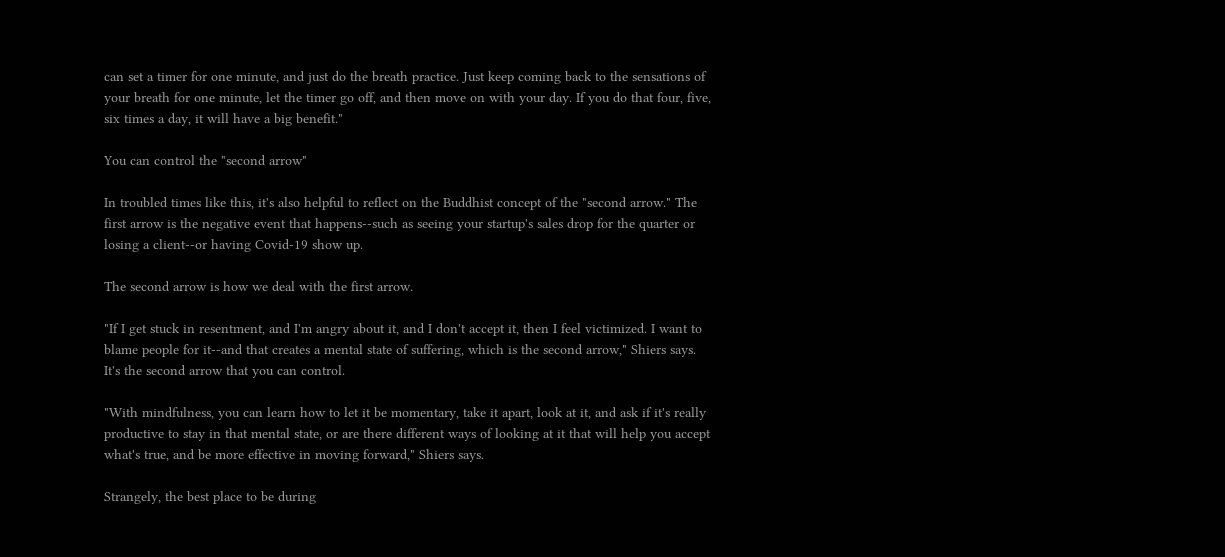can set a timer for one minute, and just do the breath practice. Just keep coming back to the sensations of your breath for one minute, let the timer go off, and then move on with your day. If you do that four, five, six times a day, it will have a big benefit."

You can control the "second arrow"

In troubled times like this, it's also helpful to reflect on the Buddhist concept of the "second arrow." The first arrow is the negative event that happens--such as seeing your startup's sales drop for the quarter or losing a client--or having Covid-19 show up.

The second arrow is how we deal with the first arrow.

"If I get stuck in resentment, and I'm angry about it, and I don't accept it, then I feel victimized. I want to blame people for it--and that creates a mental state of suffering, which is the second arrow," Shiers says. It's the second arrow that you can control.

"With mindfulness, you can learn how to let it be momentary, take it apart, look at it, and ask if it's really productive to stay in that mental state, or are there different ways of looking at it that will help you accept what's true, and be more effective in moving forward," Shiers says.

Strangely, the best place to be during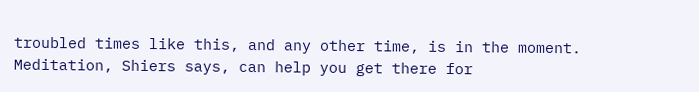troubled times like this, and any other time, is in the moment. Meditation, Shiers says, can help you get there for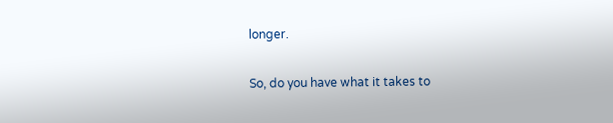longer.

So, do you have what it takes to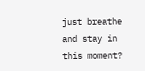just breathe and stay in this moment?